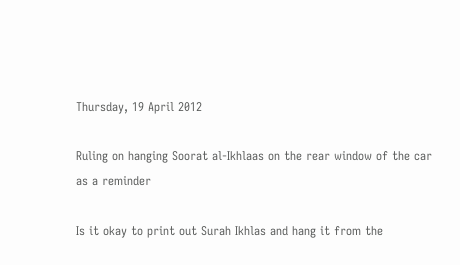Thursday, 19 April 2012

Ruling on hanging Soorat al-Ikhlaas on the rear window of the car as a reminder

Is it okay to print out Surah Ikhlas and hang it from the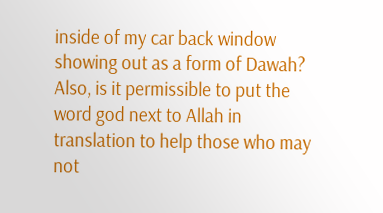inside of my car back window showing out as a form of Dawah?
Also, is it permissible to put the word god next to Allah in translation to help those who may not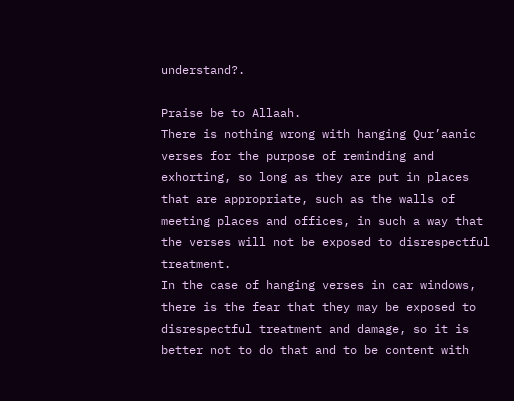understand?.

Praise be to Allaah.
There is nothing wrong with hanging Qur’aanic verses for the purpose of reminding and exhorting, so long as they are put in places that are appropriate, such as the walls of meeting places and offices, in such a way that the verses will not be exposed to disrespectful treatment.
In the case of hanging verses in car windows, there is the fear that they may be exposed to disrespectful treatment and damage, so it is better not to do that and to be content with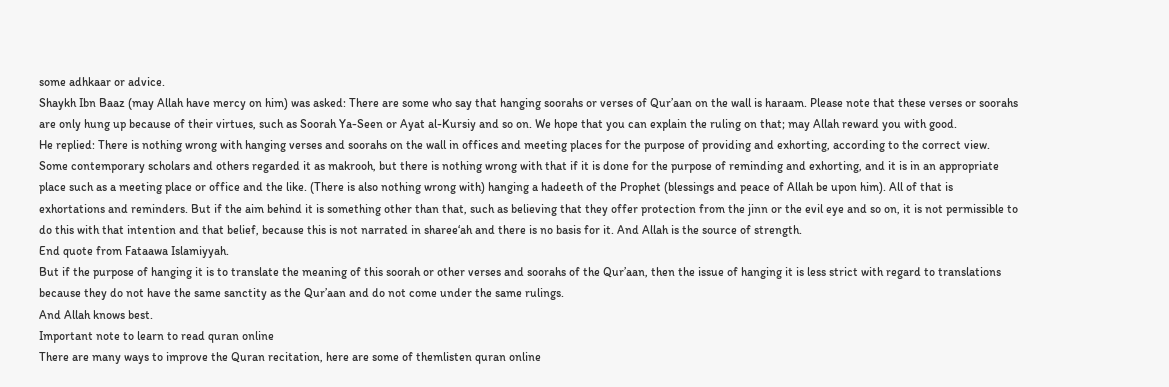some adhkaar or advice.
Shaykh Ibn Baaz (may Allah have mercy on him) was asked: There are some who say that hanging soorahs or verses of Qur’aan on the wall is haraam. Please note that these verses or soorahs are only hung up because of their virtues, such as Soorah Ya-Seen or Ayat al-Kursiy and so on. We hope that you can explain the ruling on that; may Allah reward you with good.
He replied: There is nothing wrong with hanging verses and soorahs on the wall in offices and meeting places for the purpose of providing and exhorting, according to the correct view. Some contemporary scholars and others regarded it as makrooh, but there is nothing wrong with that if it is done for the purpose of reminding and exhorting, and it is in an appropriate place such as a meeting place or office and the like. (There is also nothing wrong with) hanging a hadeeth of the Prophet (blessings and peace of Allah be upon him). All of that is exhortations and reminders. But if the aim behind it is something other than that, such as believing that they offer protection from the jinn or the evil eye and so on, it is not permissible to do this with that intention and that belief, because this is not narrated in sharee‘ah and there is no basis for it. And Allah is the source of strength.
End quote from Fataawa Islamiyyah.
But if the purpose of hanging it is to translate the meaning of this soorah or other verses and soorahs of the Qur’aan, then the issue of hanging it is less strict with regard to translations because they do not have the same sanctity as the Qur’aan and do not come under the same rulings.
And Allah knows best.
Important note to learn to read quran online
There are many ways to improve the Quran recitation, here are some of themlisten quran online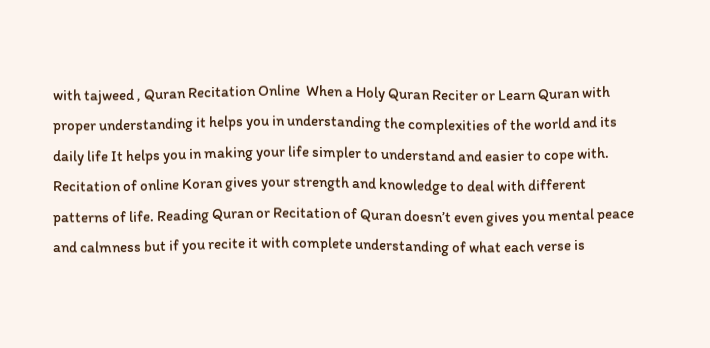with tajweed , Quran Recitation Online  When a Holy Quran Reciter or Learn Quran with proper understanding it helps you in understanding the complexities of the world and its daily life It helps you in making your life simpler to understand and easier to cope with. Recitation of online Koran gives your strength and knowledge to deal with different patterns of life. Reading Quran or Recitation of Quran doesn’t even gives you mental peace and calmness but if you recite it with complete understanding of what each verse is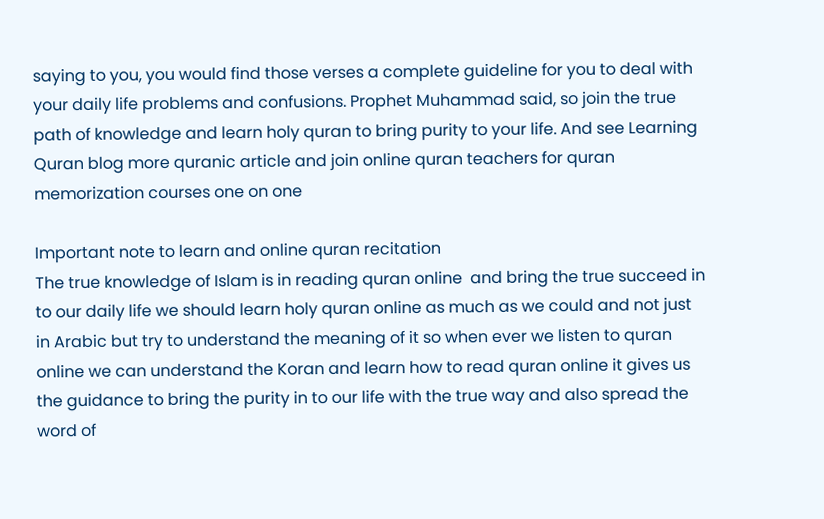saying to you, you would find those verses a complete guideline for you to deal with your daily life problems and confusions. Prophet Muhammad said, so join the true path of knowledge and learn holy quran to bring purity to your life. And see Learning Quran blog more quranic article and join online quran teachers for quran memorization courses one on one

Important note to learn and online quran recitation
The true knowledge of Islam is in reading quran online  and bring the true succeed in to our daily life we should learn holy quran online as much as we could and not just in Arabic but try to understand the meaning of it so when ever we listen to quran online we can understand the Koran and learn how to read quran online it gives us the guidance to bring the purity in to our life with the true way and also spread the word of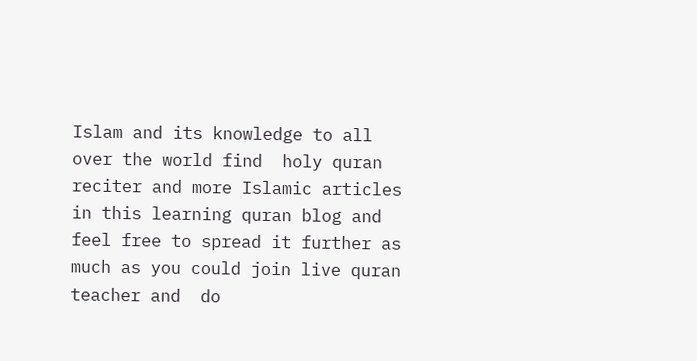Islam and its knowledge to all over the world find  holy quran reciter and more Islamic articles in this learning quran blog and feel free to spread it further as much as you could join live quran teacher and  do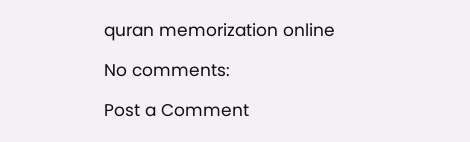quran memorization online

No comments:

Post a Comment